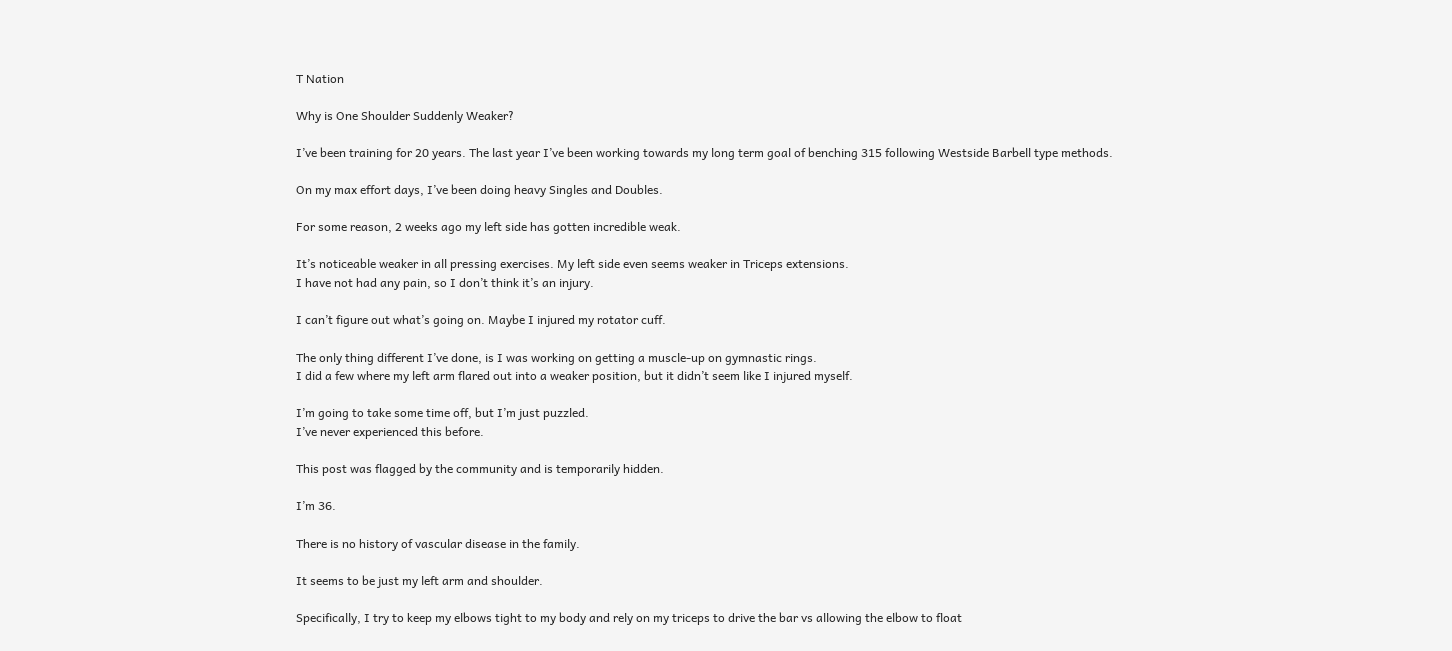T Nation

Why is One Shoulder Suddenly Weaker?

I’ve been training for 20 years. The last year I’ve been working towards my long term goal of benching 315 following Westside Barbell type methods.

On my max effort days, I’ve been doing heavy Singles and Doubles.

For some reason, 2 weeks ago my left side has gotten incredible weak.

It’s noticeable weaker in all pressing exercises. My left side even seems weaker in Triceps extensions.
I have not had any pain, so I don’t think it’s an injury.

I can’t figure out what’s going on. Maybe I injured my rotator cuff.

The only thing different I’ve done, is I was working on getting a muscle-up on gymnastic rings.
I did a few where my left arm flared out into a weaker position, but it didn’t seem like I injured myself.

I’m going to take some time off, but I’m just puzzled.
I’ve never experienced this before.

This post was flagged by the community and is temporarily hidden.

I’m 36.

There is no history of vascular disease in the family.

It seems to be just my left arm and shoulder.

Specifically, I try to keep my elbows tight to my body and rely on my triceps to drive the bar vs allowing the elbow to float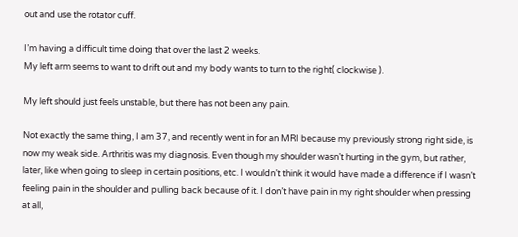out and use the rotator cuff.

I’m having a difficult time doing that over the last 2 weeks.
My left arm seems to want to drift out and my body wants to turn to the right( clockwise ).

My left should just feels unstable, but there has not been any pain.

Not exactly the same thing, I am 37, and recently went in for an MRI because my previously strong right side, is now my weak side. Arthritis was my diagnosis. Even though my shoulder wasn’t hurting in the gym, but rather, later, like when going to sleep in certain positions, etc. I wouldn’t think it would have made a difference if I wasn’t feeling pain in the shoulder and pulling back because of it. I don’t have pain in my right shoulder when pressing at all,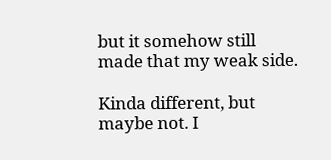but it somehow still made that my weak side.

Kinda different, but maybe not. I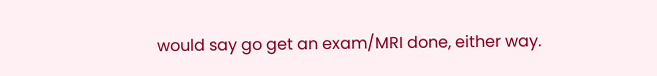would say go get an exam/MRI done, either way.